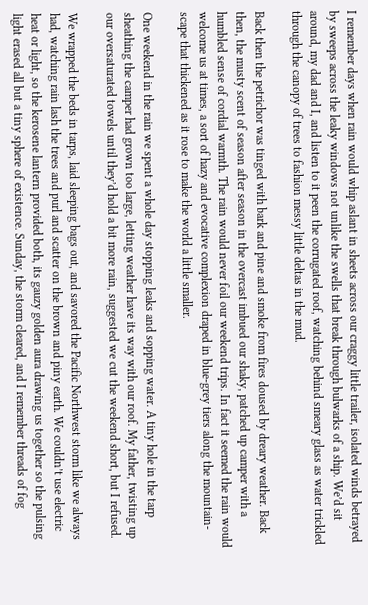I remember days when rain would whip aslant in sheets across our craggy little trailer, isolated winds betrayed by sweeps across the leaky windows not unlike the swells that break through bulwarks of a ship. We’d sit around, my dad and I, and listen to it peen the corrugated roof, watching behind smeary glass as water trickled through the canopy of trees to fashion messy little deltas in the mud.

Back then the petrichor was tinged with bark and pine and smoke from fires doused by dreary weather. Back then, the musty scent of season after season in the overcast imbued our shaky, patched up camper with a humbled sense of cordial warmth. The rain would never foil our weekend trips. In fact it seemed the rain would welcome us at times, a sort of hazy and evocative complexion draped in blue-grey tiers along the mountain-scape that thickened as it rose to make the world a little smaller.

One weekend in the rain we spent a whole day stopping leaks and sopping water. A tiny hole in the tarp sheathing the camper had grown too large, letting weather have its way with our roof. My father, twisting up our oversaturated towels until they’d hold a bit more rain, suggested we cut the weekend short, but I refused.

We wrapped the beds in tarps, laid sleeping bags out, and savored the Pacific Northwest storm like we always had, watching rain lash the trees and purl and scatter on the brown and piny earth. We couldn’t use electric heat or light, so the kerosene lantern provided both, its gauzy golden aura drawing us together so the pulsing light erased all but a tiny sphere of existence. Sunday, the storm cleared, and I remember threads of fog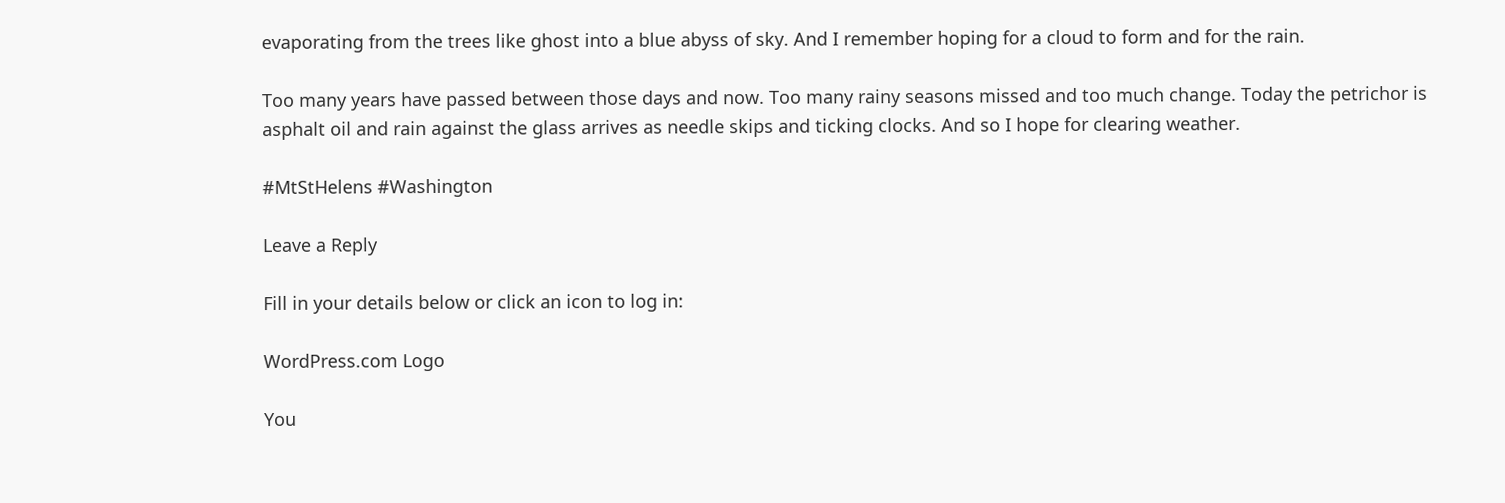evaporating from the trees like ghost into a blue abyss of sky. And I remember hoping for a cloud to form and for the rain.

Too many years have passed between those days and now. Too many rainy seasons missed and too much change. Today the petrichor is asphalt oil and rain against the glass arrives as needle skips and ticking clocks. And so I hope for clearing weather.

#MtStHelens #Washington

Leave a Reply

Fill in your details below or click an icon to log in:

WordPress.com Logo

You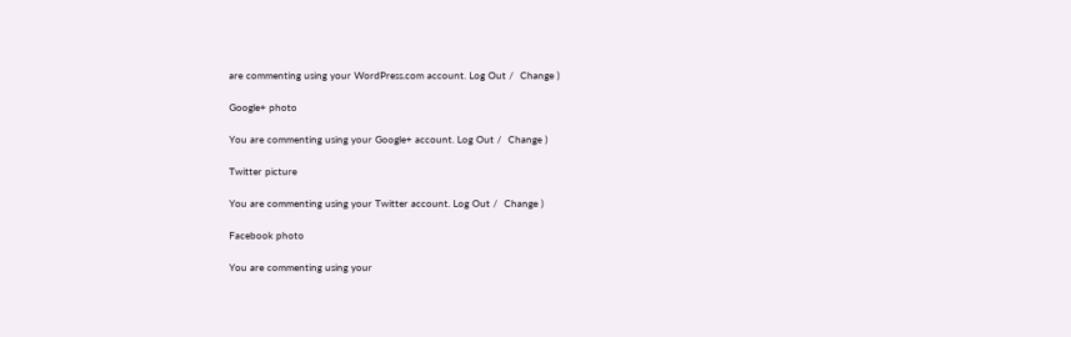are commenting using your WordPress.com account. Log Out /  Change )

Google+ photo

You are commenting using your Google+ account. Log Out /  Change )

Twitter picture

You are commenting using your Twitter account. Log Out /  Change )

Facebook photo

You are commenting using your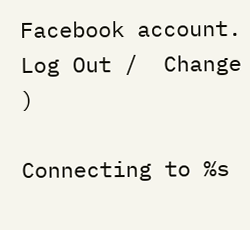Facebook account. Log Out /  Change )

Connecting to %s